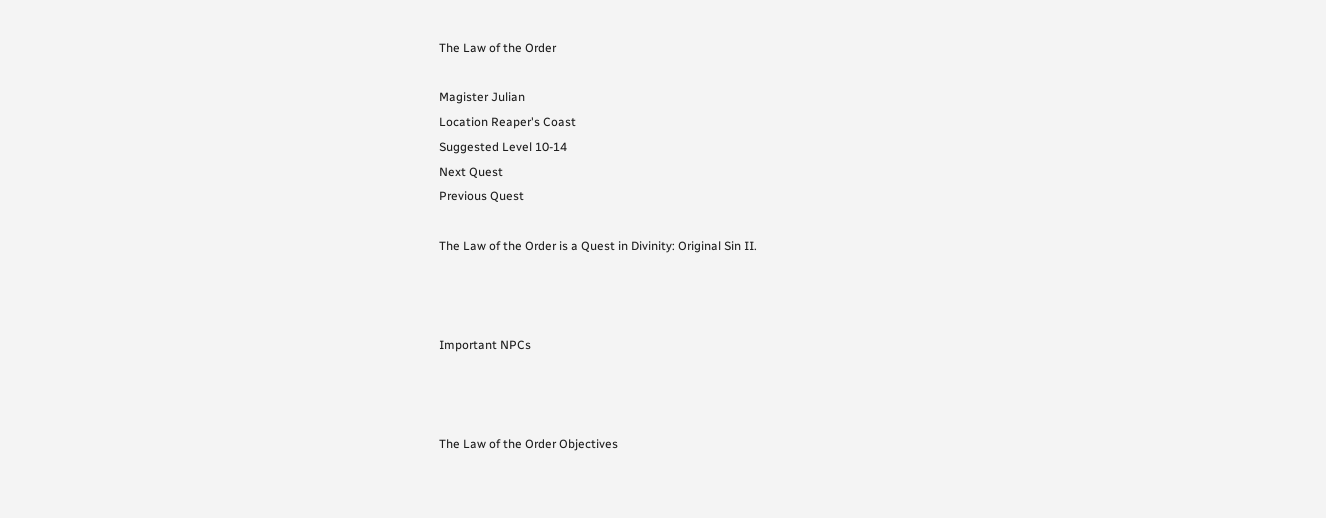The Law of the Order

Magister Julian
Location Reaper's Coast
Suggested Level 10-14
Next Quest
Previous Quest

The Law of the Order is a Quest in Divinity: Original Sin II.



Important NPCs



The Law of the Order Objectives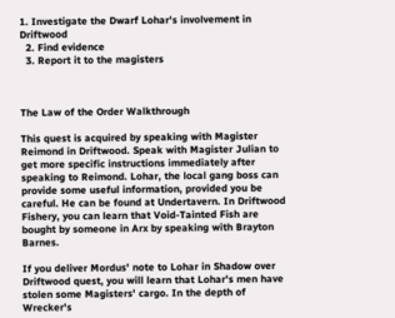1. Investigate the Dwarf Lohar's involvement in Driftwood
  2. Find evidence
  3. Report it to the magisters



The Law of the Order Walkthrough

This quest is acquired by speaking with Magister Reimond in Driftwood. Speak with Magister Julian to get more specific instructions immediately after speaking to Reimond. Lohar, the local gang boss can provide some useful information, provided you be careful. He can be found at Undertavern. In Driftwood Fishery, you can learn that Void-Tainted Fish are bought by someone in Arx by speaking with Brayton Barnes.

If you deliver Mordus' note to Lohar in Shadow over Driftwood quest, you will learn that Lohar's men have stolen some Magisters' cargo. In the depth of Wrecker's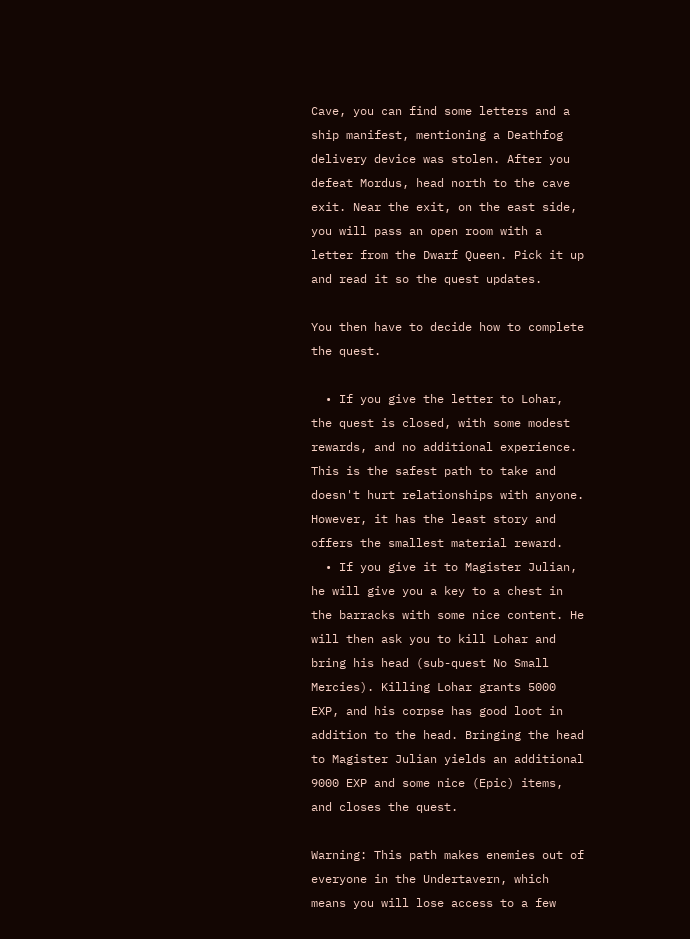Cave, you can find some letters and a ship manifest, mentioning a Deathfog delivery device was stolen. After you defeat Mordus, head north to the cave exit. Near the exit, on the east side, you will pass an open room with a letter from the Dwarf Queen. Pick it up and read it so the quest updates.

You then have to decide how to complete the quest.

  • If you give the letter to Lohar, the quest is closed, with some modest rewards, and no additional experience. This is the safest path to take and doesn't hurt relationships with anyone. However, it has the least story and offers the smallest material reward.
  • If you give it to Magister Julian, he will give you a key to a chest in the barracks with some nice content. He will then ask you to kill Lohar and bring his head (sub-quest No Small Mercies). Killing Lohar grants 5000 EXP, and his corpse has good loot in addition to the head. Bringing the head to Magister Julian yields an additional 9000 EXP and some nice (Epic) items, and closes the quest.

Warning: This path makes enemies out of everyone in the Undertavern, which means you will lose access to a few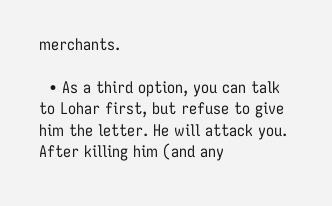merchants.

  • As a third option, you can talk to Lohar first, but refuse to give him the letter. He will attack you. After killing him (and any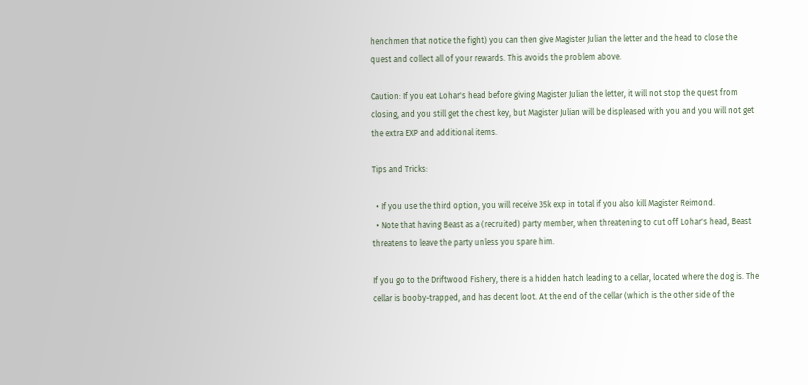henchmen that notice the fight) you can then give Magister Julian the letter and the head to close the quest and collect all of your rewards. This avoids the problem above.

Caution: If you eat Lohar's head before giving Magister Julian the letter, it will not stop the quest from closing, and you still get the chest key, but Magister Julian will be displeased with you and you will not get the extra EXP and additional items.

Tips and Tricks:

  • If you use the third option, you will receive 35k exp in total if you also kill Magister Reimond.
  • Note that having Beast as a (recruited) party member, when threatening to cut off Lohar's head, Beast threatens to leave the party unless you spare him.

If you go to the Driftwood Fishery, there is a hidden hatch leading to a cellar, located where the dog is. The cellar is booby-trapped, and has decent loot. At the end of the cellar (which is the other side of the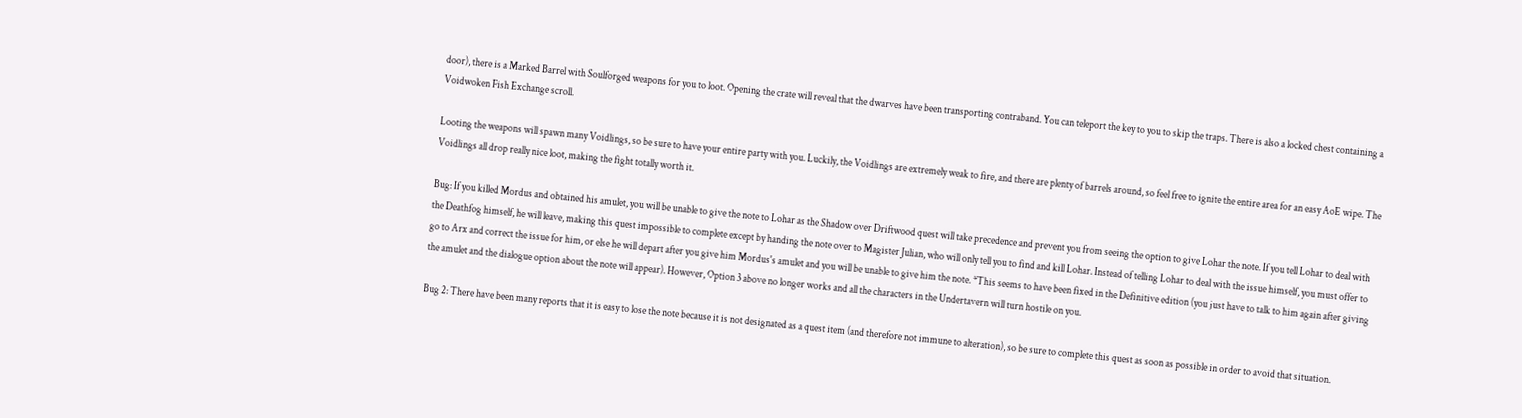door), there is a Marked Barrel with Soulforged weapons for you to loot. Opening the crate will reveal that the dwarves have been transporting contraband. You can teleport the key to you to skip the traps. There is also a locked chest containing a Voidwoken Fish Exchange scroll.

Looting the weapons will spawn many Voidlings, so be sure to have your entire party with you. Luckily, the Voidlings are extremely weak to fire, and there are plenty of barrels around, so feel free to ignite the entire area for an easy AoE wipe. The Voidlings all drop really nice loot, making the fight totally worth it.

Bug: If you killed Mordus and obtained his amulet, you will be unable to give the note to Lohar as the Shadow over Driftwood quest will take precedence and prevent you from seeing the option to give Lohar the note. If you tell Lohar to deal with the Deathfog himself, he will leave, making this quest impossible to complete except by handing the note over to Magister Julian, who will only tell you to find and kill Lohar. Instead of telling Lohar to deal with the issue himself, you must offer to go to Arx and correct the issue for him, or else he will depart after you give him Mordus's amulet and you will be unable to give him the note. *This seems to have been fixed in the Definitive edition (you just have to talk to him again after giving the amulet and the dialogue option about the note will appear). However, Option 3 above no longer works and all the characters in the Undertavern will turn hostile on you.

Bug 2: There have been many reports that it is easy to lose the note because it is not designated as a quest item (and therefore not immune to alteration), so be sure to complete this quest as soon as possible in order to avoid that situation.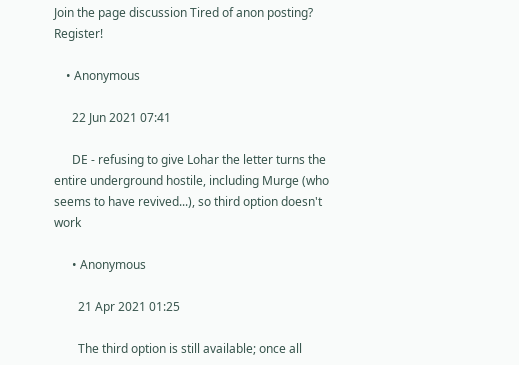Join the page discussion Tired of anon posting? Register!

    • Anonymous

      22 Jun 2021 07:41

      DE - refusing to give Lohar the letter turns the entire underground hostile, including Murge (who seems to have revived...), so third option doesn't work

      • Anonymous

        21 Apr 2021 01:25

        The third option is still available; once all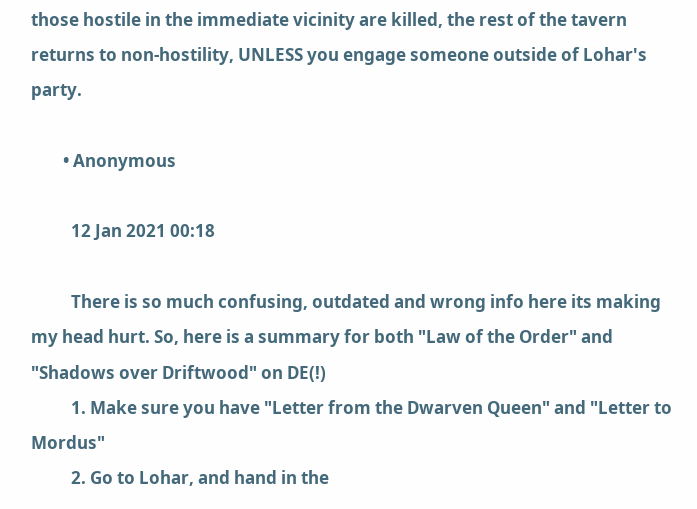those hostile in the immediate vicinity are killed, the rest of the tavern returns to non-hostility, UNLESS you engage someone outside of Lohar's party.

        • Anonymous

          12 Jan 2021 00:18

          There is so much confusing, outdated and wrong info here its making my head hurt. So, here is a summary for both "Law of the Order" and "Shadows over Driftwood" on DE(!)
          1. Make sure you have "Letter from the Dwarven Queen" and "Letter to Mordus"
          2. Go to Lohar, and hand in the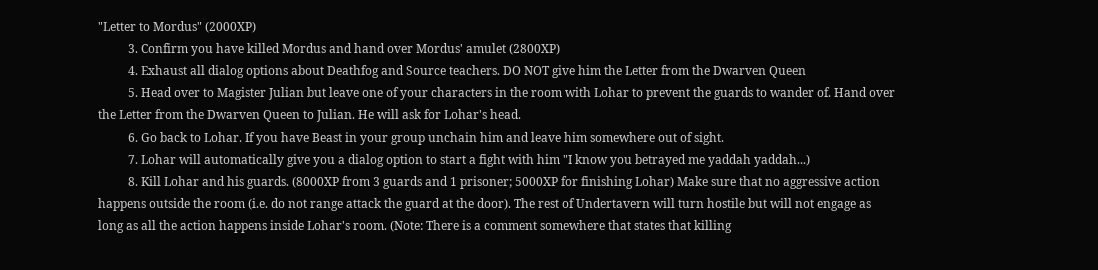"Letter to Mordus" (2000XP)
          3. Confirm you have killed Mordus and hand over Mordus' amulet (2800XP)
          4. Exhaust all dialog options about Deathfog and Source teachers. DO NOT give him the Letter from the Dwarven Queen
          5. Head over to Magister Julian but leave one of your characters in the room with Lohar to prevent the guards to wander of. Hand over the Letter from the Dwarven Queen to Julian. He will ask for Lohar's head.
          6. Go back to Lohar. If you have Beast in your group unchain him and leave him somewhere out of sight.
          7. Lohar will automatically give you a dialog option to start a fight with him "I know you betrayed me yaddah yaddah...)
          8. Kill Lohar and his guards. (8000XP from 3 guards and 1 prisoner; 5000XP for finishing Lohar) Make sure that no aggressive action happens outside the room (i.e. do not range attack the guard at the door). The rest of Undertavern will turn hostile but will not engage as long as all the action happens inside Lohar's room. (Note: There is a comment somewhere that states that killing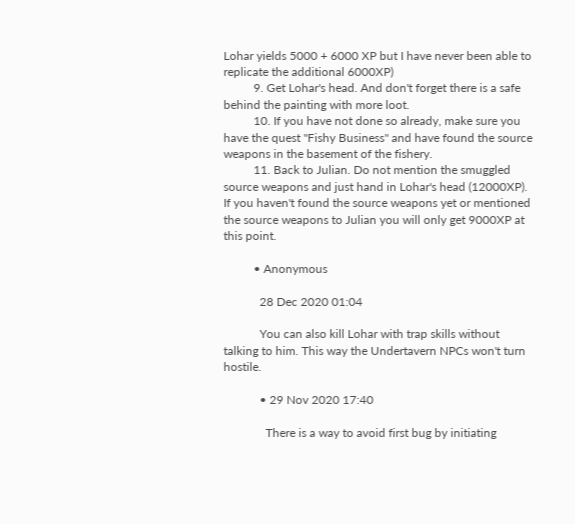Lohar yields 5000 + 6000 XP but I have never been able to replicate the additional 6000XP)
          9. Get Lohar's head. And don't forget there is a safe behind the painting with more loot.
          10. If you have not done so already, make sure you have the quest "Fishy Business" and have found the source weapons in the basement of the fishery.
          11. Back to Julian. Do not mention the smuggled source weapons and just hand in Lohar's head (12000XP). If you haven't found the source weapons yet or mentioned the source weapons to Julian you will only get 9000XP at this point.

          • Anonymous

            28 Dec 2020 01:04

            You can also kill Lohar with trap skills without talking to him. This way the Undertavern NPCs won't turn hostile.

            • 29 Nov 2020 17:40

              There is a way to avoid first bug by initiating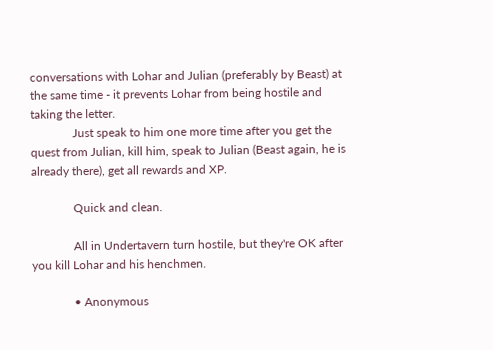conversations with Lohar and Julian (preferably by Beast) at the same time - it prevents Lohar from being hostile and taking the letter.
              Just speak to him one more time after you get the quest from Julian, kill him, speak to Julian (Beast again, he is already there), get all rewards and XP.

              Quick and clean.

              All in Undertavern turn hostile, but they're OK after you kill Lohar and his henchmen.

              • Anonymous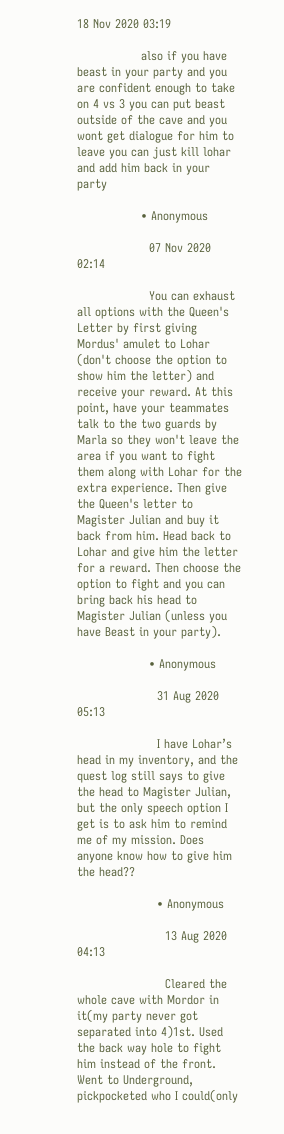18 Nov 2020 03:19

                also if you have beast in your party and you are confident enough to take on 4 vs 3 you can put beast outside of the cave and you wont get dialogue for him to leave you can just kill lohar and add him back in your party

                • Anonymous

                  07 Nov 2020 02:14

                  You can exhaust all options with the Queen's Letter by first giving Mordus' amulet to Lohar (don't choose the option to show him the letter) and receive your reward. At this point, have your teammates talk to the two guards by Marla so they won't leave the area if you want to fight them along with Lohar for the extra experience. Then give the Queen's letter to Magister Julian and buy it back from him. Head back to Lohar and give him the letter for a reward. Then choose the option to fight and you can bring back his head to Magister Julian (unless you have Beast in your party).

                  • Anonymous

                    31 Aug 2020 05:13

                    I have Lohar’s head in my inventory, and the quest log still says to give the head to Magister Julian, but the only speech option I get is to ask him to remind me of my mission. Does anyone know how to give him the head??

                    • Anonymous

                      13 Aug 2020 04:13

                      Cleared the whole cave with Mordor in it(my party never got separated into 4)1st. Used the back way hole to fight him instead of the front. Went to Underground, pickpocketed who I could(only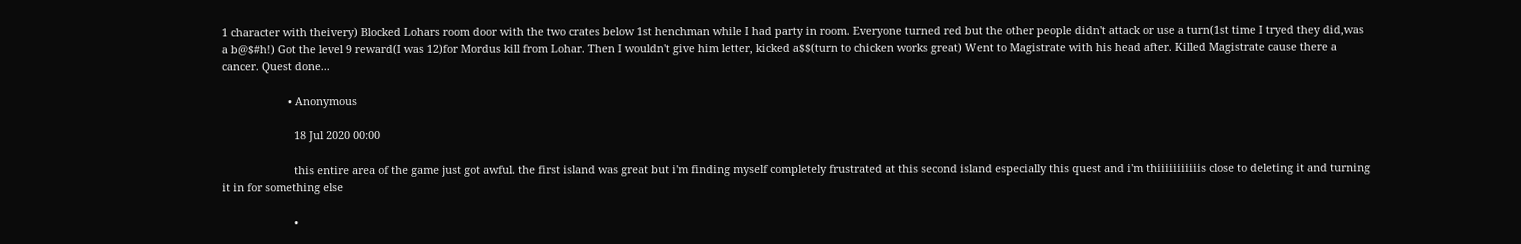1 character with theivery) Blocked Lohars room door with the two crates below 1st henchman while I had party in room. Everyone turned red but the other people didn't attack or use a turn(1st time I tryed they did,was a b@$#h!) Got the level 9 reward(I was 12)for Mordus kill from Lohar. Then I wouldn't give him letter, kicked a$$(turn to chicken works great) Went to Magistrate with his head after. Killed Magistrate cause there a cancer. Quest done...

                      • Anonymous

                        18 Jul 2020 00:00

                        this entire area of the game just got awful. the first island was great but i'm finding myself completely frustrated at this second island especially this quest and i'm thiiiiiiiiiiis close to deleting it and turning it in for something else

                        •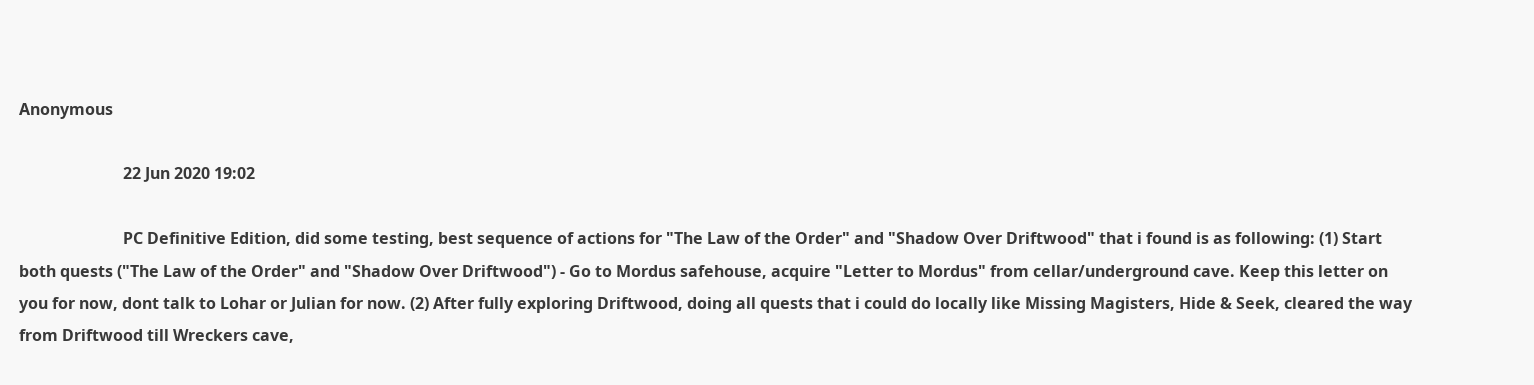Anonymous

                          22 Jun 2020 19:02

                          PC Definitive Edition, did some testing, best sequence of actions for "The Law of the Order" and "Shadow Over Driftwood" that i found is as following: (1) Start both quests ("The Law of the Order" and "Shadow Over Driftwood") - Go to Mordus safehouse, acquire "Letter to Mordus" from cellar/underground cave. Keep this letter on you for now, dont talk to Lohar or Julian for now. (2) After fully exploring Driftwood, doing all quests that i could do locally like Missing Magisters, Hide & Seek, cleared the way from Driftwood till Wreckers cave,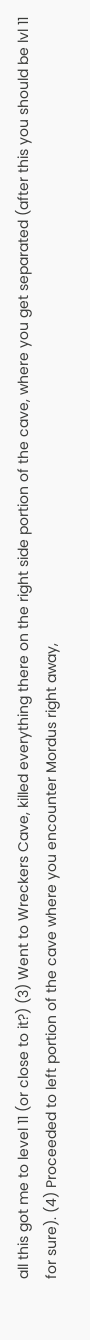all this got me to level 11 (or close to it?) (3) Went to Wreckers Cave, killed everything there on the right side portion of the cave, where you get separated (after this you should be lvl 11 for sure). (4) Proceeded to left portion of the cave where you encounter Mordus right away,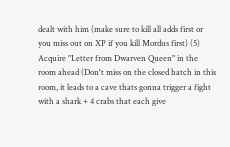dealt with him (make sure to kill all adds first or you miss out on XP if you kill Mordus first) (5) Acquire "Letter from Dwarven Queen" in the room ahead (Don't miss on the closed hatch in this room, it leads to a cave thats gonna trigger a fight with a shark + 4 crabs that each give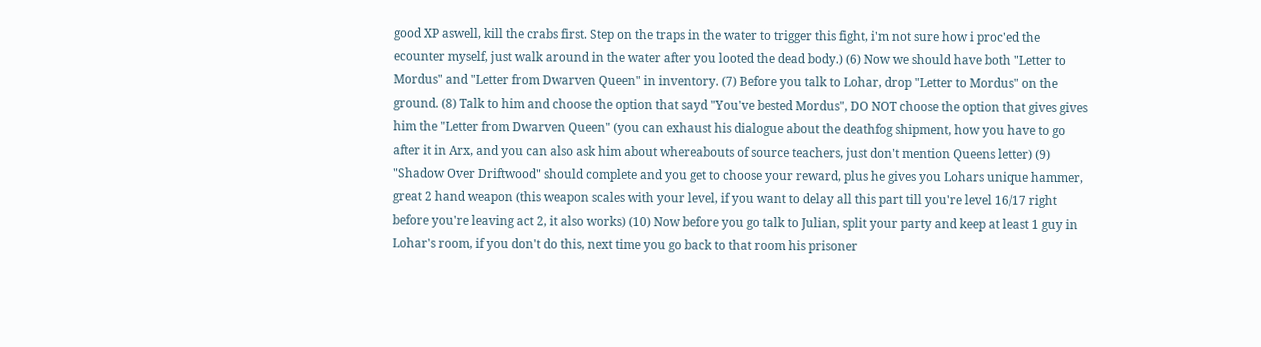good XP aswell, kill the crabs first. Step on the traps in the water to trigger this fight, i'm not sure how i proc'ed the ecounter myself, just walk around in the water after you looted the dead body.) (6) Now we should have both "Letter to Mordus" and "Letter from Dwarven Queen" in inventory. (7) Before you talk to Lohar, drop "Letter to Mordus" on the ground. (8) Talk to him and choose the option that sayd "You've bested Mordus", DO NOT choose the option that gives gives him the "Letter from Dwarven Queen" (you can exhaust his dialogue about the deathfog shipment, how you have to go after it in Arx, and you can also ask him about whereabouts of source teachers, just don't mention Queens letter) (9) "Shadow Over Driftwood" should complete and you get to choose your reward, plus he gives you Lohars unique hammer, great 2 hand weapon (this weapon scales with your level, if you want to delay all this part till you're level 16/17 right before you're leaving act 2, it also works) (10) Now before you go talk to Julian, split your party and keep at least 1 guy in Lohar's room, if you don't do this, next time you go back to that room his prisoner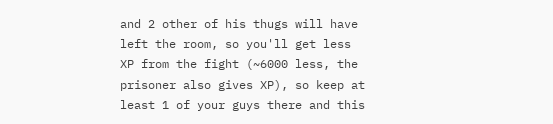and 2 other of his thugs will have left the room, so you'll get less XP from the fight (~6000 less, the prisoner also gives XP), so keep at least 1 of your guys there and this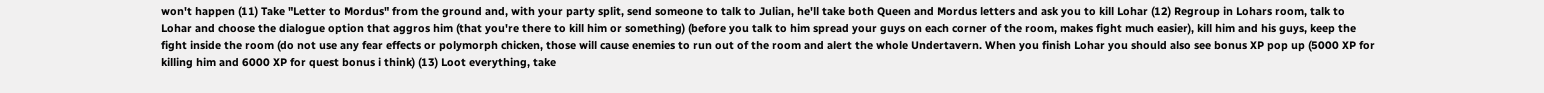won't happen (11) Take "Letter to Mordus" from the ground and, with your party split, send someone to talk to Julian, he'll take both Queen and Mordus letters and ask you to kill Lohar (12) Regroup in Lohars room, talk to Lohar and choose the dialogue option that aggros him (that you're there to kill him or something) (before you talk to him spread your guys on each corner of the room, makes fight much easier), kill him and his guys, keep the fight inside the room (do not use any fear effects or polymorph chicken, those will cause enemies to run out of the room and alert the whole Undertavern. When you finish Lohar you should also see bonus XP pop up (5000 XP for killing him and 6000 XP for quest bonus i think) (13) Loot everything, take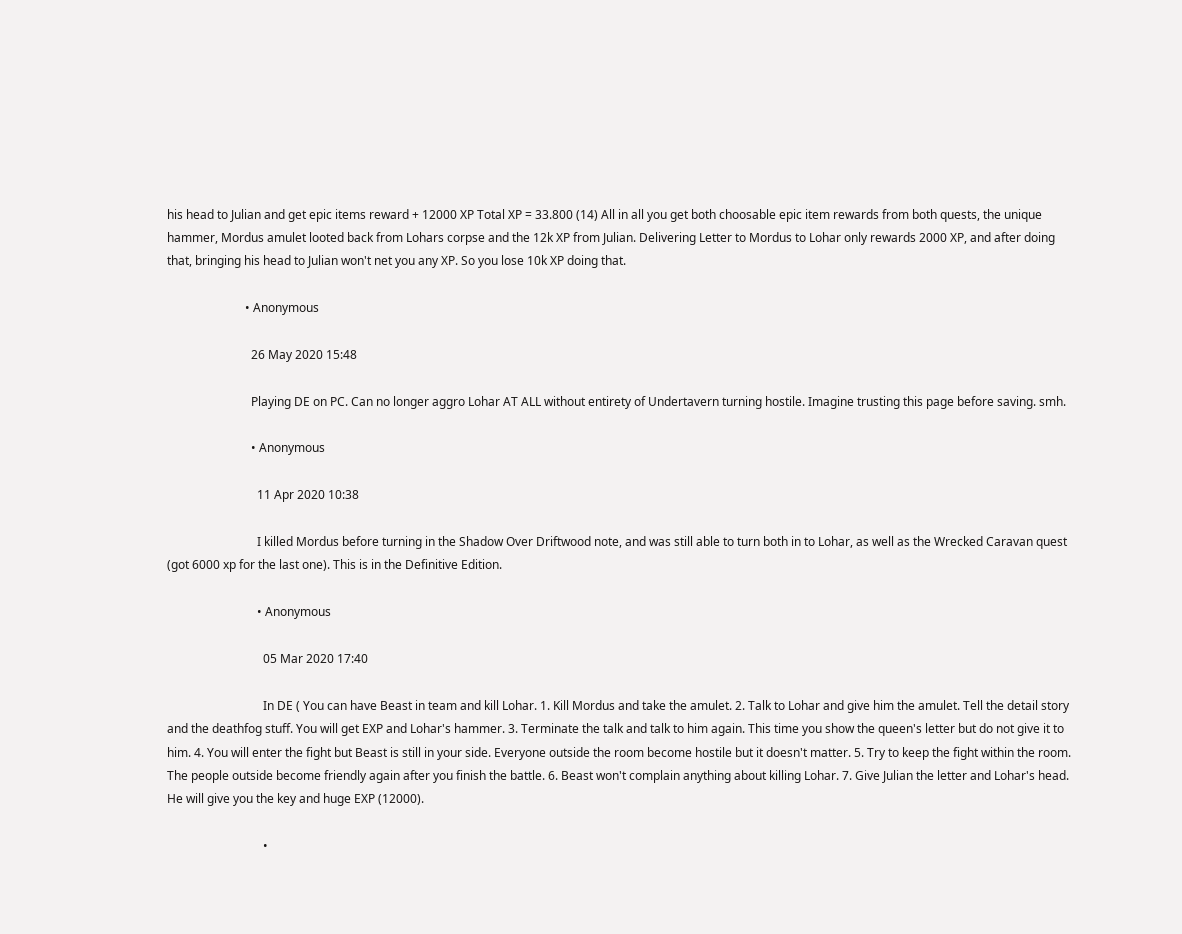his head to Julian and get epic items reward + 12000 XP Total XP = 33.800 (14) All in all you get both choosable epic item rewards from both quests, the unique hammer, Mordus amulet looted back from Lohars corpse and the 12k XP from Julian. Delivering Letter to Mordus to Lohar only rewards 2000 XP, and after doing that, bringing his head to Julian won't net you any XP. So you lose 10k XP doing that.

                          • Anonymous

                            26 May 2020 15:48

                            Playing DE on PC. Can no longer aggro Lohar AT ALL without entirety of Undertavern turning hostile. Imagine trusting this page before saving. smh.

                            • Anonymous

                              11 Apr 2020 10:38

                              I killed Mordus before turning in the Shadow Over Driftwood note, and was still able to turn both in to Lohar, as well as the Wrecked Caravan quest (got 6000 xp for the last one). This is in the Definitive Edition.

                              • Anonymous

                                05 Mar 2020 17:40

                                In DE ( You can have Beast in team and kill Lohar. 1. Kill Mordus and take the amulet. 2. Talk to Lohar and give him the amulet. Tell the detail story and the deathfog stuff. You will get EXP and Lohar's hammer. 3. Terminate the talk and talk to him again. This time you show the queen's letter but do not give it to him. 4. You will enter the fight but Beast is still in your side. Everyone outside the room become hostile but it doesn't matter. 5. Try to keep the fight within the room. The people outside become friendly again after you finish the battle. 6. Beast won't complain anything about killing Lohar. 7. Give Julian the letter and Lohar's head. He will give you the key and huge EXP (12000).

                                •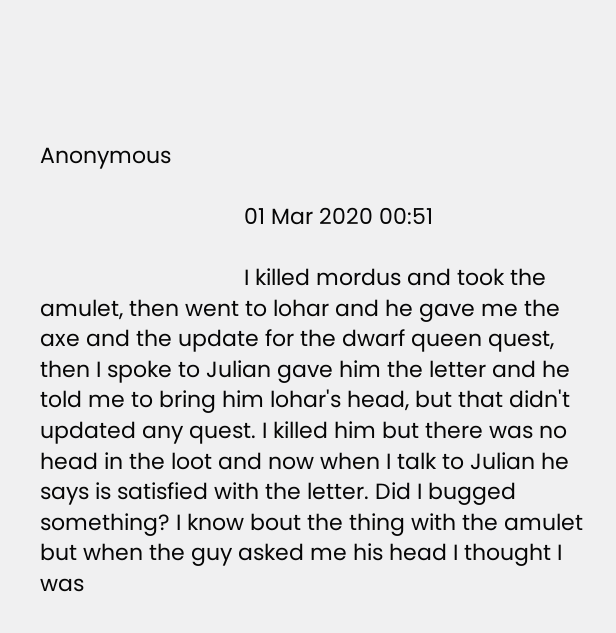Anonymous

                                  01 Mar 2020 00:51

                                  I killed mordus and took the amulet, then went to lohar and he gave me the axe and the update for the dwarf queen quest, then I spoke to Julian gave him the letter and he told me to bring him lohar's head, but that didn't updated any quest. I killed him but there was no head in the loot and now when I talk to Julian he says is satisfied with the letter. Did I bugged something? I know bout the thing with the amulet but when the guy asked me his head I thought I was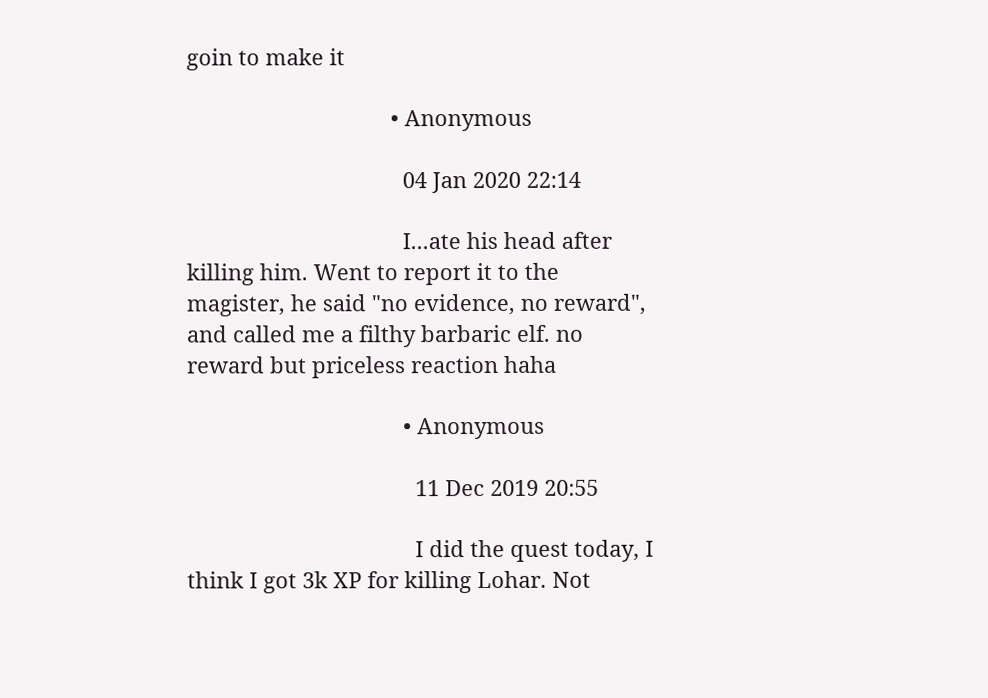goin to make it

                                  • Anonymous

                                    04 Jan 2020 22:14

                                    I...ate his head after killing him. Went to report it to the magister, he said "no evidence, no reward", and called me a filthy barbaric elf. no reward but priceless reaction haha

                                    • Anonymous

                                      11 Dec 2019 20:55

                                      I did the quest today, I think I got 3k XP for killing Lohar. Not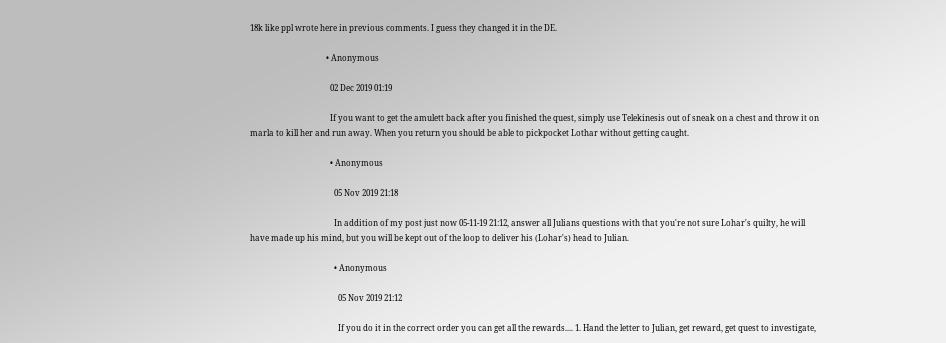18k like ppl wrote here in previous comments. I guess they changed it in the DE.

                                      • Anonymous

                                        02 Dec 2019 01:19

                                        If you want to get the amulett back after you finished the quest, simply use Telekinesis out of sneak on a chest and throw it on marla to kill her and run away. When you return you should be able to pickpocket Lothar without getting caught.

                                        • Anonymous

                                          05 Nov 2019 21:18

                                          In addition of my post just now 05-11-19 21:12, answer all Julians questions with that you're not sure Lohar's quilty, he will have made up his mind, but you will be kept out of the loop to deliver his (Lohar's) head to Julian.

                                          • Anonymous

                                            05 Nov 2019 21:12

                                            If you do it in the correct order you can get all the rewards.... 1. Hand the letter to Julian, get reward, get quest to investigate,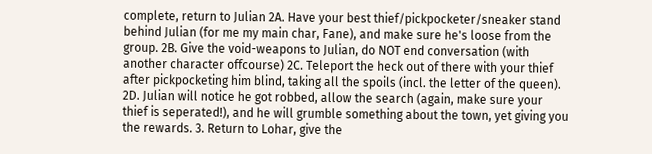complete, return to Julian 2A. Have your best thief/pickpocketer/sneaker stand behind Julian (for me my main char, Fane), and make sure he's loose from the group. 2B. Give the void-weapons to Julian, do NOT end conversation (with another character offcourse) 2C. Teleport the heck out of there with your thief after pickpocketing him blind, taking all the spoils (incl. the letter of the queen). 2D. Julian will notice he got robbed, allow the search (again, make sure your thief is seperated!), and he will grumble something about the town, yet giving you the rewards. 3. Return to Lohar, give the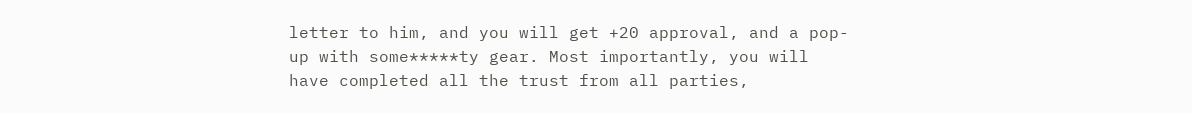letter to him, and you will get +20 approval, and a pop-up with some*****ty gear. Most importantly, you will have completed all the trust from all parties,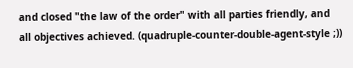and closed "the law of the order" with all parties friendly, and all objectives achieved. (quadruple-counter-double-agent-style ;))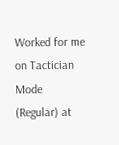Worked for me on Tactician Mode (Regular) at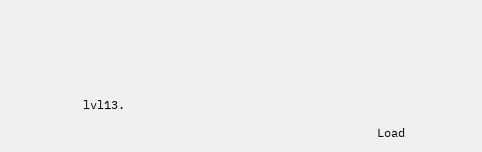lvl13.

                                          Load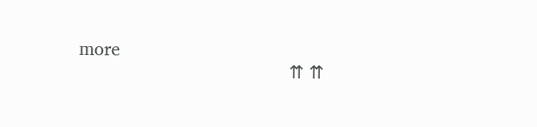more
                                          ⇈ ⇈